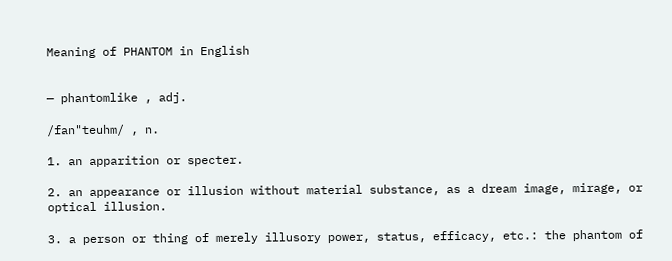Meaning of PHANTOM in English


— phantomlike , adj.

/fan"teuhm/ , n.

1. an apparition or specter.

2. an appearance or illusion without material substance, as a dream image, mirage, or optical illusion.

3. a person or thing of merely illusory power, status, efficacy, etc.: the phantom of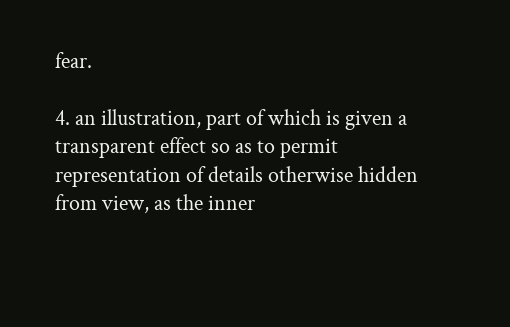fear.

4. an illustration, part of which is given a transparent effect so as to permit representation of details otherwise hidden from view, as the inner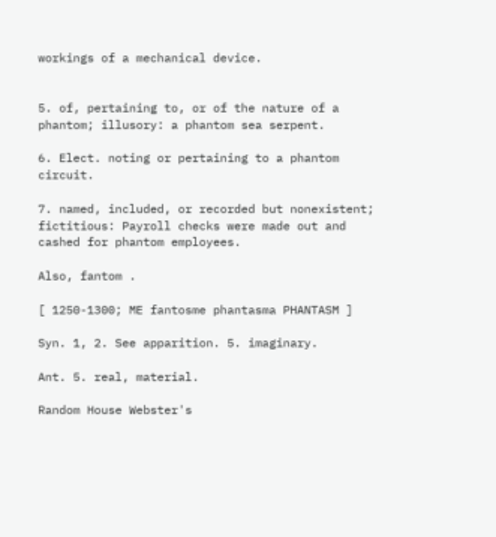workings of a mechanical device.


5. of, pertaining to, or of the nature of a phantom; illusory: a phantom sea serpent.

6. Elect. noting or pertaining to a phantom circuit.

7. named, included, or recorded but nonexistent; fictitious: Payroll checks were made out and cashed for phantom employees.

Also, fantom .

[ 1250-1300; ME fantosme phantasma PHANTASM ]

Syn. 1, 2. See apparition. 5. imaginary.

Ant. 5. real, material.

Random House Webster's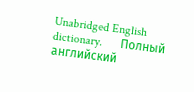Unabridged English dictionary.      Полный английский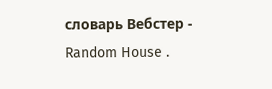словарь Вебстер - Random House .